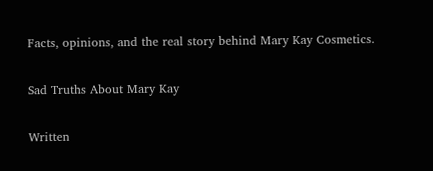Facts, opinions, and the real story behind Mary Kay Cosmetics.

Sad Truths About Mary Kay

Written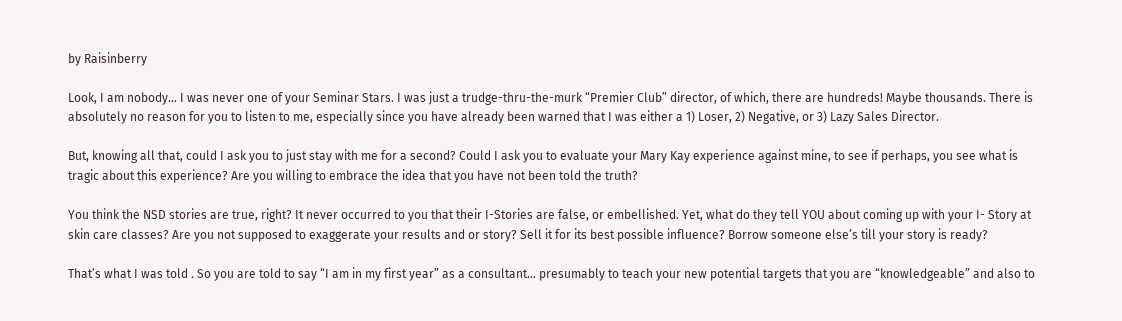by Raisinberry

Look, I am nobody… I was never one of your Seminar Stars. I was just a trudge-thru-the-murk “Premier Club” director, of which, there are hundreds! Maybe thousands. There is absolutely no reason for you to listen to me, especially since you have already been warned that I was either a 1) Loser, 2) Negative, or 3) Lazy Sales Director.

But, knowing all that, could I ask you to just stay with me for a second? Could I ask you to evaluate your Mary Kay experience against mine, to see if perhaps, you see what is tragic about this experience? Are you willing to embrace the idea that you have not been told the truth?

You think the NSD stories are true, right? It never occurred to you that their I-Stories are false, or embellished. Yet, what do they tell YOU about coming up with your I- Story at skin care classes? Are you not supposed to exaggerate your results and or story? Sell it for its best possible influence? Borrow someone else’s till your story is ready?

That’s what I was told . So you are told to say “I am in my first year” as a consultant… presumably to teach your new potential targets that you are “knowledgeable” and also to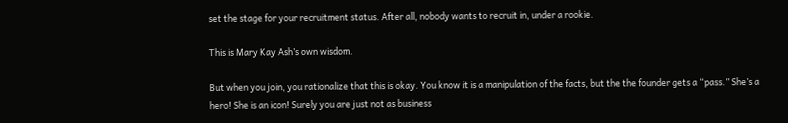set the stage for your recruitment status. After all, nobody wants to recruit in, under a rookie.

This is Mary Kay Ash’s own wisdom.

But when you join, you rationalize that this is okay. You know it is a manipulation of the facts, but the the founder gets a “pass.” She’s a hero! She is an icon! Surely you are just not as business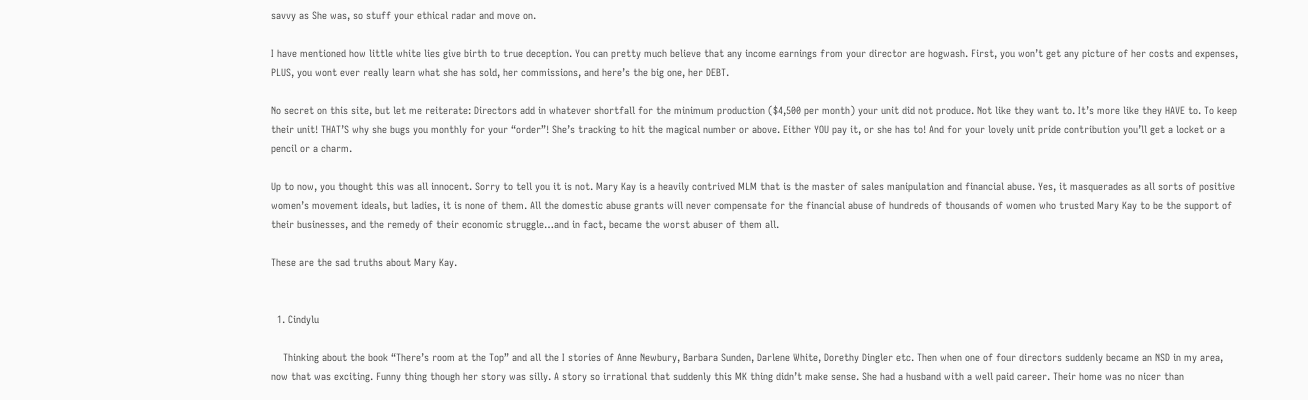savvy as She was, so stuff your ethical radar and move on.

I have mentioned how little white lies give birth to true deception. You can pretty much believe that any income earnings from your director are hogwash. First, you won’t get any picture of her costs and expenses, PLUS, you wont ever really learn what she has sold, her commissions, and here’s the big one, her DEBT.

No secret on this site, but let me reiterate: Directors add in whatever shortfall for the minimum production ($4,500 per month) your unit did not produce. Not like they want to. It’s more like they HAVE to. To keep their unit! THAT’S why she bugs you monthly for your “order”! She’s tracking to hit the magical number or above. Either YOU pay it, or she has to! And for your lovely unit pride contribution you’ll get a locket or a pencil or a charm.

Up to now, you thought this was all innocent. Sorry to tell you it is not. Mary Kay is a heavily contrived MLM that is the master of sales manipulation and financial abuse. Yes, it masquerades as all sorts of positive women’s movement ideals, but ladies, it is none of them. All the domestic abuse grants will never compensate for the financial abuse of hundreds of thousands of women who trusted Mary Kay to be the support of their businesses, and the remedy of their economic struggle…and in fact, became the worst abuser of them all.

These are the sad truths about Mary Kay.


  1. Cindylu

    Thinking about the book “There’s room at the Top” and all the I stories of Anne Newbury, Barbara Sunden, Darlene White, Dorethy Dingler etc. Then when one of four directors suddenly became an NSD in my area, now that was exciting. Funny thing though her story was silly. A story so irrational that suddenly this MK thing didn’t make sense. She had a husband with a well paid career. Their home was no nicer than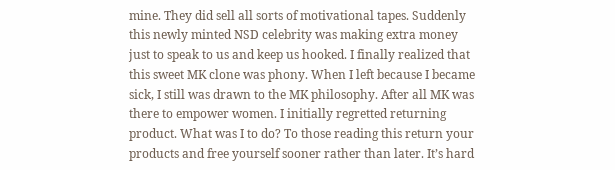mine. They did sell all sorts of motivational tapes. Suddenly this newly minted NSD celebrity was making extra money just to speak to us and keep us hooked. I finally realized that this sweet MK clone was phony. When I left because I became sick, I still was drawn to the MK philosophy. After all MK was there to empower women. I initially regretted returning product. What was I to do? To those reading this return your products and free yourself sooner rather than later. It’s hard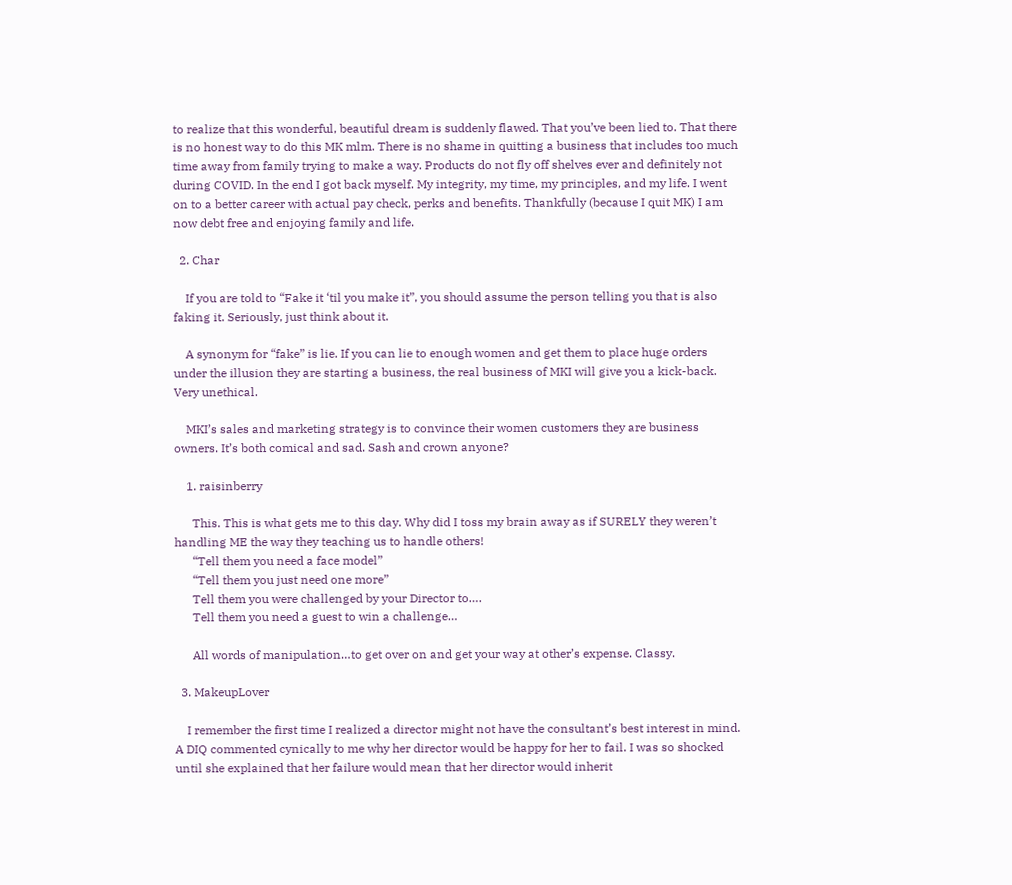to realize that this wonderful, beautiful dream is suddenly flawed. That you’ve been lied to. That there is no honest way to do this MK mlm. There is no shame in quitting a business that includes too much time away from family trying to make a way. Products do not fly off shelves ever and definitely not during COVID. In the end I got back myself. My integrity, my time, my principles, and my life. I went on to a better career with actual pay check, perks and benefits. Thankfully (because I quit MK) I am now debt free and enjoying family and life.

  2. Char

    If you are told to “Fake it ‘til you make it”, you should assume the person telling you that is also faking it. Seriously, just think about it.

    A synonym for “fake” is lie. If you can lie to enough women and get them to place huge orders under the illusion they are starting a business, the real business of MKI will give you a kick-back. Very unethical.

    MKI’s sales and marketing strategy is to convince their women customers they are business owners. It’s both comical and sad. Sash and crown anyone?

    1. raisinberry

      This. This is what gets me to this day. Why did I toss my brain away as if SURELY they weren’t handling ME the way they teaching us to handle others!
      “Tell them you need a face model”
      “Tell them you just need one more”
      Tell them you were challenged by your Director to….
      Tell them you need a guest to win a challenge…

      All words of manipulation…to get over on and get your way at other’s expense. Classy.

  3. MakeupLover

    I remember the first time I realized a director might not have the consultant’s best interest in mind. A DIQ commented cynically to me why her director would be happy for her to fail. I was so shocked until she explained that her failure would mean that her director would inherit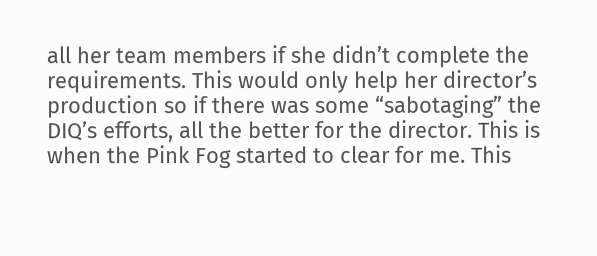all her team members if she didn’t complete the requirements. This would only help her director’s production so if there was some “sabotaging” the DIQ’s efforts, all the better for the director. This is when the Pink Fog started to clear for me. This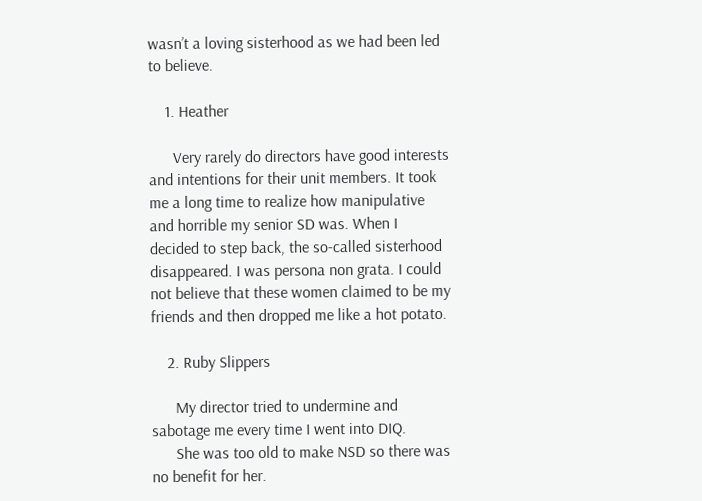wasn’t a loving sisterhood as we had been led to believe.

    1. Heather

      Very rarely do directors have good interests and intentions for their unit members. It took me a long time to realize how manipulative and horrible my senior SD was. When I decided to step back, the so-called sisterhood disappeared. I was persona non grata. I could not believe that these women claimed to be my friends and then dropped me like a hot potato.

    2. Ruby Slippers

      My director tried to undermine and sabotage me every time I went into DIQ.
      She was too old to make NSD so there was no benefit for her.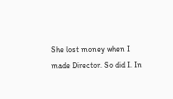She lost money when I made Director. So did I. In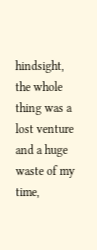hindsight, the whole thing was a lost venture and a huge waste of my time,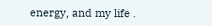energy, and my life .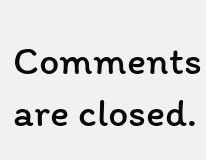Comments are closed.